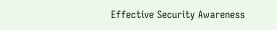Effective Security Awareness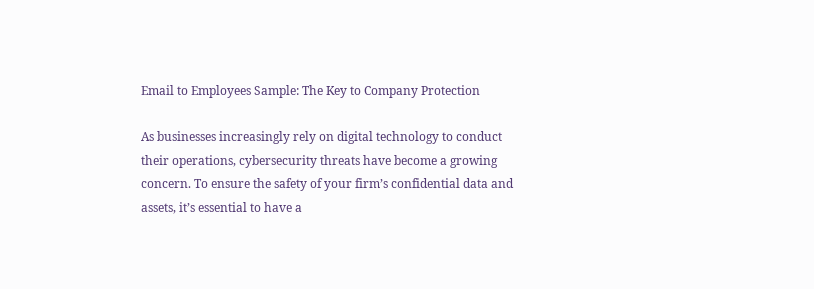Email to Employees Sample: The Key to Company Protection

As businesses increasingly rely on digital technology to conduct their operations, cybersecurity threats have become a growing concern. To ensure the safety of your firm’s confidential data and assets, it’s essential to have a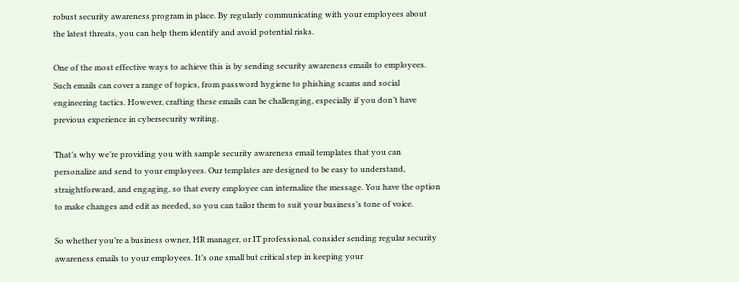robust security awareness program in place. By regularly communicating with your employees about the latest threats, you can help them identify and avoid potential risks.

One of the most effective ways to achieve this is by sending security awareness emails to employees. Such emails can cover a range of topics, from password hygiene to phishing scams and social engineering tactics. However, crafting these emails can be challenging, especially if you don’t have previous experience in cybersecurity writing.

That’s why we’re providing you with sample security awareness email templates that you can personalize and send to your employees. Our templates are designed to be easy to understand, straightforward, and engaging, so that every employee can internalize the message. You have the option to make changes and edit as needed, so you can tailor them to suit your business’s tone of voice.

So whether you’re a business owner, HR manager, or IT professional, consider sending regular security awareness emails to your employees. It’s one small but critical step in keeping your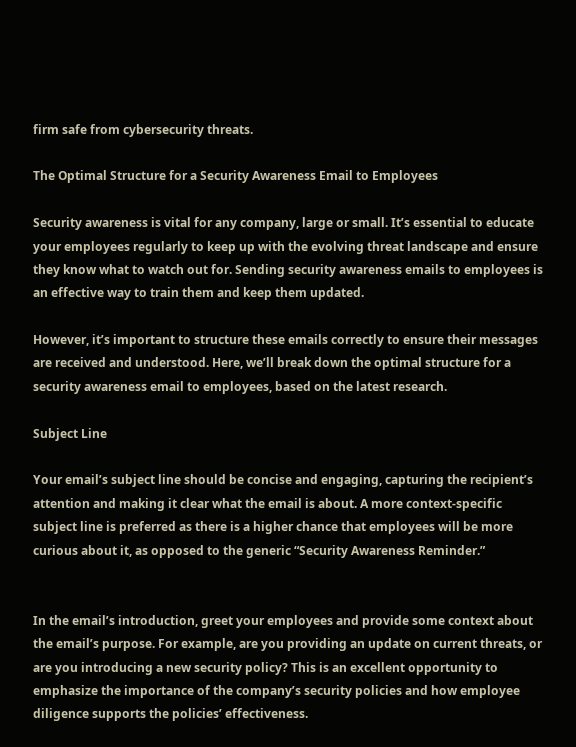firm safe from cybersecurity threats.

The Optimal Structure for a Security Awareness Email to Employees

Security awareness is vital for any company, large or small. It’s essential to educate your employees regularly to keep up with the evolving threat landscape and ensure they know what to watch out for. Sending security awareness emails to employees is an effective way to train them and keep them updated.

However, it’s important to structure these emails correctly to ensure their messages are received and understood. Here, we’ll break down the optimal structure for a security awareness email to employees, based on the latest research.

Subject Line

Your email’s subject line should be concise and engaging, capturing the recipient’s attention and making it clear what the email is about. A more context-specific subject line is preferred as there is a higher chance that employees will be more curious about it, as opposed to the generic “Security Awareness Reminder.”


In the email’s introduction, greet your employees and provide some context about the email’s purpose. For example, are you providing an update on current threats, or are you introducing a new security policy? This is an excellent opportunity to emphasize the importance of the company’s security policies and how employee diligence supports the policies’ effectiveness.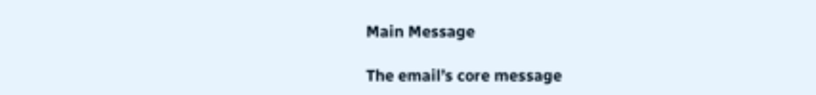Main Message

The email’s core message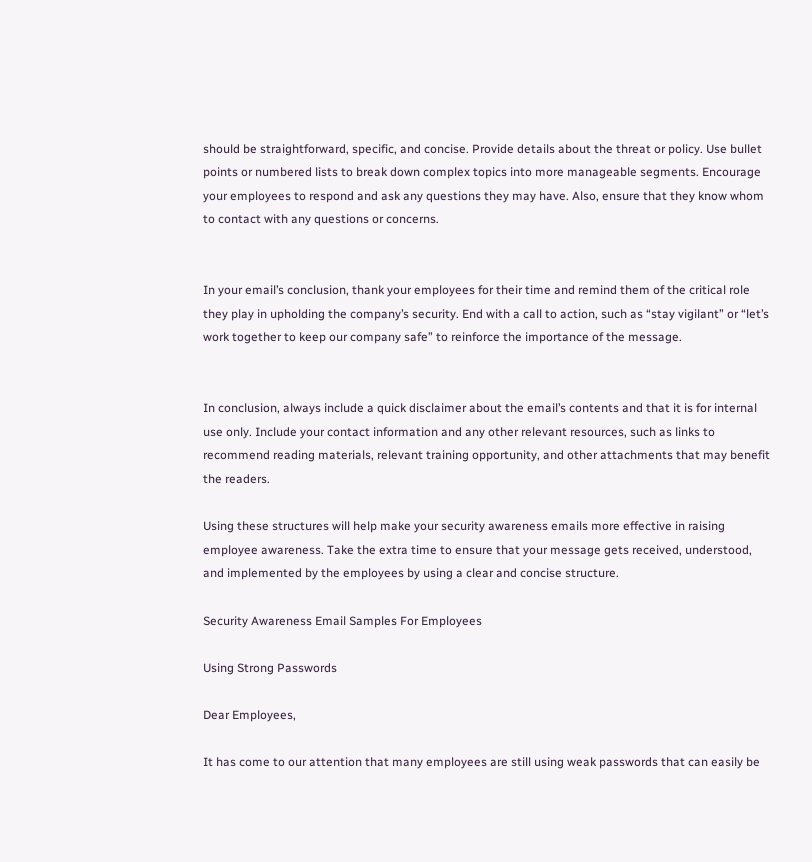should be straightforward, specific, and concise. Provide details about the threat or policy. Use bullet points or numbered lists to break down complex topics into more manageable segments. Encourage your employees to respond and ask any questions they may have. Also, ensure that they know whom to contact with any questions or concerns.


In your email’s conclusion, thank your employees for their time and remind them of the critical role they play in upholding the company’s security. End with a call to action, such as “stay vigilant” or “let’s work together to keep our company safe” to reinforce the importance of the message.


In conclusion, always include a quick disclaimer about the email’s contents and that it is for internal use only. Include your contact information and any other relevant resources, such as links to recommend reading materials, relevant training opportunity, and other attachments that may benefit the readers.

Using these structures will help make your security awareness emails more effective in raising employee awareness. Take the extra time to ensure that your message gets received, understood, and implemented by the employees by using a clear and concise structure.

Security Awareness Email Samples For Employees

Using Strong Passwords

Dear Employees,

It has come to our attention that many employees are still using weak passwords that can easily be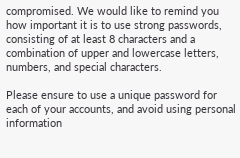compromised. We would like to remind you how important it is to use strong passwords, consisting of at least 8 characters and a combination of upper and lowercase letters, numbers, and special characters.

Please ensure to use a unique password for each of your accounts, and avoid using personal information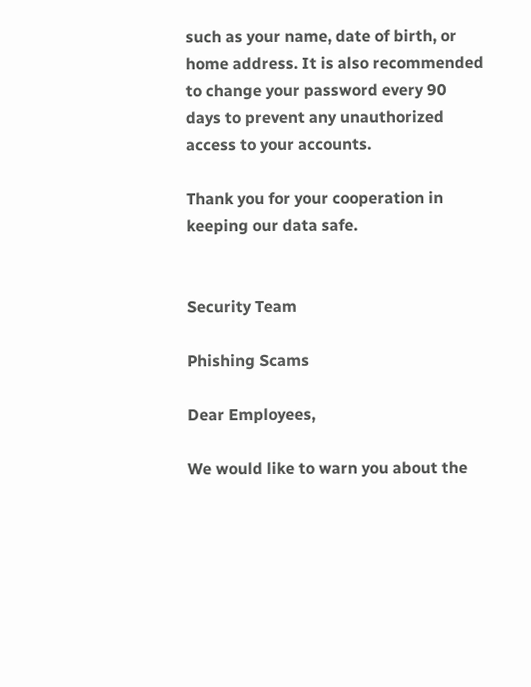such as your name, date of birth, or home address. It is also recommended to change your password every 90 days to prevent any unauthorized access to your accounts.

Thank you for your cooperation in keeping our data safe.


Security Team

Phishing Scams

Dear Employees,

We would like to warn you about the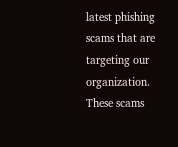latest phishing scams that are targeting our organization. These scams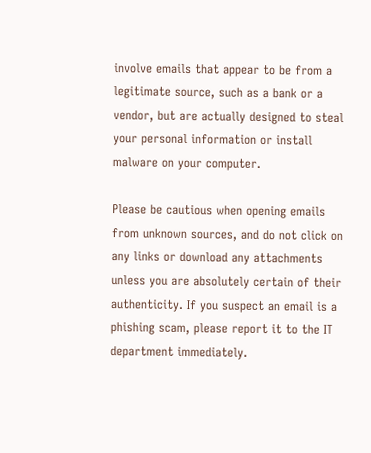involve emails that appear to be from a legitimate source, such as a bank or a vendor, but are actually designed to steal your personal information or install malware on your computer.

Please be cautious when opening emails from unknown sources, and do not click on any links or download any attachments unless you are absolutely certain of their authenticity. If you suspect an email is a phishing scam, please report it to the IT department immediately.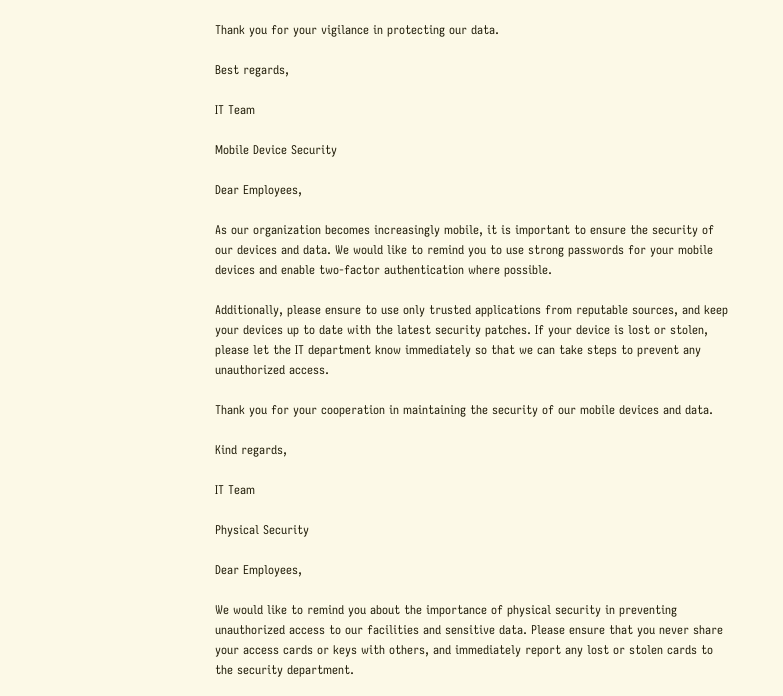Thank you for your vigilance in protecting our data.

Best regards,

IT Team

Mobile Device Security

Dear Employees,

As our organization becomes increasingly mobile, it is important to ensure the security of our devices and data. We would like to remind you to use strong passwords for your mobile devices and enable two-factor authentication where possible.

Additionally, please ensure to use only trusted applications from reputable sources, and keep your devices up to date with the latest security patches. If your device is lost or stolen, please let the IT department know immediately so that we can take steps to prevent any unauthorized access.

Thank you for your cooperation in maintaining the security of our mobile devices and data.

Kind regards,

IT Team

Physical Security

Dear Employees,

We would like to remind you about the importance of physical security in preventing unauthorized access to our facilities and sensitive data. Please ensure that you never share your access cards or keys with others, and immediately report any lost or stolen cards to the security department.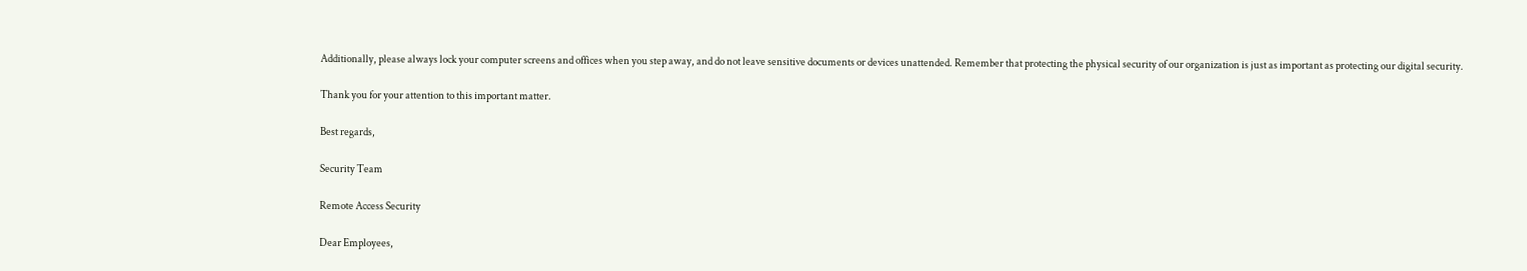Additionally, please always lock your computer screens and offices when you step away, and do not leave sensitive documents or devices unattended. Remember that protecting the physical security of our organization is just as important as protecting our digital security.

Thank you for your attention to this important matter.

Best regards,

Security Team

Remote Access Security

Dear Employees,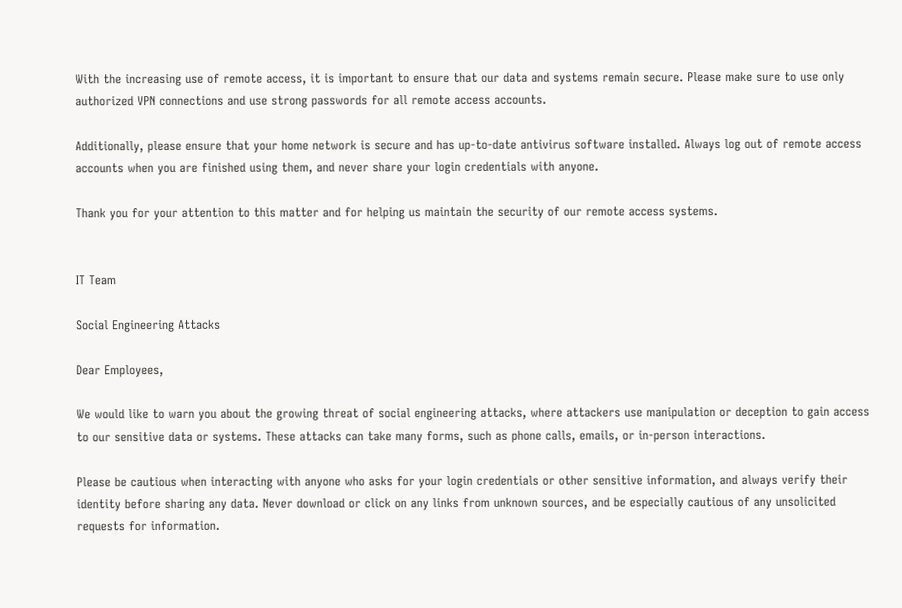With the increasing use of remote access, it is important to ensure that our data and systems remain secure. Please make sure to use only authorized VPN connections and use strong passwords for all remote access accounts.

Additionally, please ensure that your home network is secure and has up-to-date antivirus software installed. Always log out of remote access accounts when you are finished using them, and never share your login credentials with anyone.

Thank you for your attention to this matter and for helping us maintain the security of our remote access systems.


IT Team

Social Engineering Attacks

Dear Employees,

We would like to warn you about the growing threat of social engineering attacks, where attackers use manipulation or deception to gain access to our sensitive data or systems. These attacks can take many forms, such as phone calls, emails, or in-person interactions.

Please be cautious when interacting with anyone who asks for your login credentials or other sensitive information, and always verify their identity before sharing any data. Never download or click on any links from unknown sources, and be especially cautious of any unsolicited requests for information.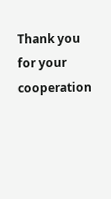Thank you for your cooperation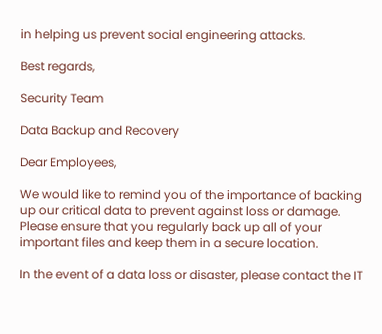in helping us prevent social engineering attacks.

Best regards,

Security Team

Data Backup and Recovery

Dear Employees,

We would like to remind you of the importance of backing up our critical data to prevent against loss or damage. Please ensure that you regularly back up all of your important files and keep them in a secure location.

In the event of a data loss or disaster, please contact the IT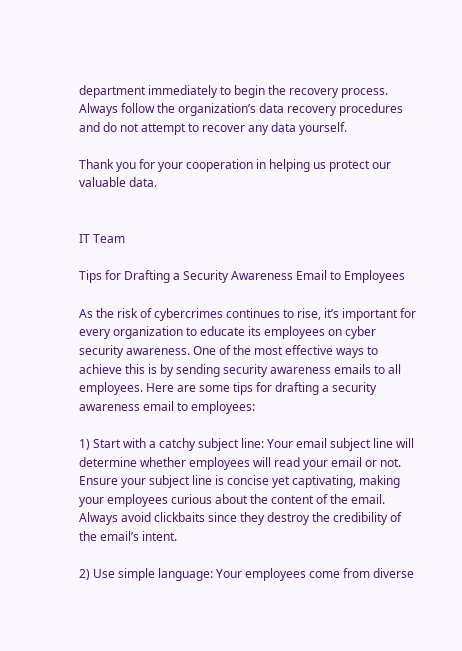department immediately to begin the recovery process. Always follow the organization’s data recovery procedures and do not attempt to recover any data yourself.

Thank you for your cooperation in helping us protect our valuable data.


IT Team

Tips for Drafting a Security Awareness Email to Employees

As the risk of cybercrimes continues to rise, it’s important for every organization to educate its employees on cyber security awareness. One of the most effective ways to achieve this is by sending security awareness emails to all employees. Here are some tips for drafting a security awareness email to employees:

1) Start with a catchy subject line: Your email subject line will determine whether employees will read your email or not. Ensure your subject line is concise yet captivating, making your employees curious about the content of the email. Always avoid clickbaits since they destroy the credibility of the email’s intent.

2) Use simple language: Your employees come from diverse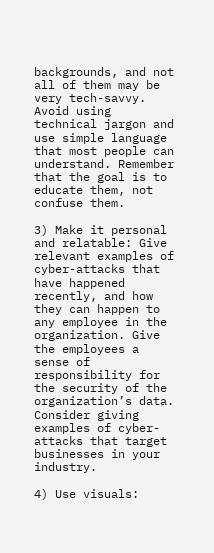backgrounds, and not all of them may be very tech-savvy. Avoid using technical jargon and use simple language that most people can understand. Remember that the goal is to educate them, not confuse them.

3) Make it personal and relatable: Give relevant examples of cyber-attacks that have happened recently, and how they can happen to any employee in the organization. Give the employees a sense of responsibility for the security of the organization’s data. Consider giving examples of cyber-attacks that target businesses in your industry.

4) Use visuals: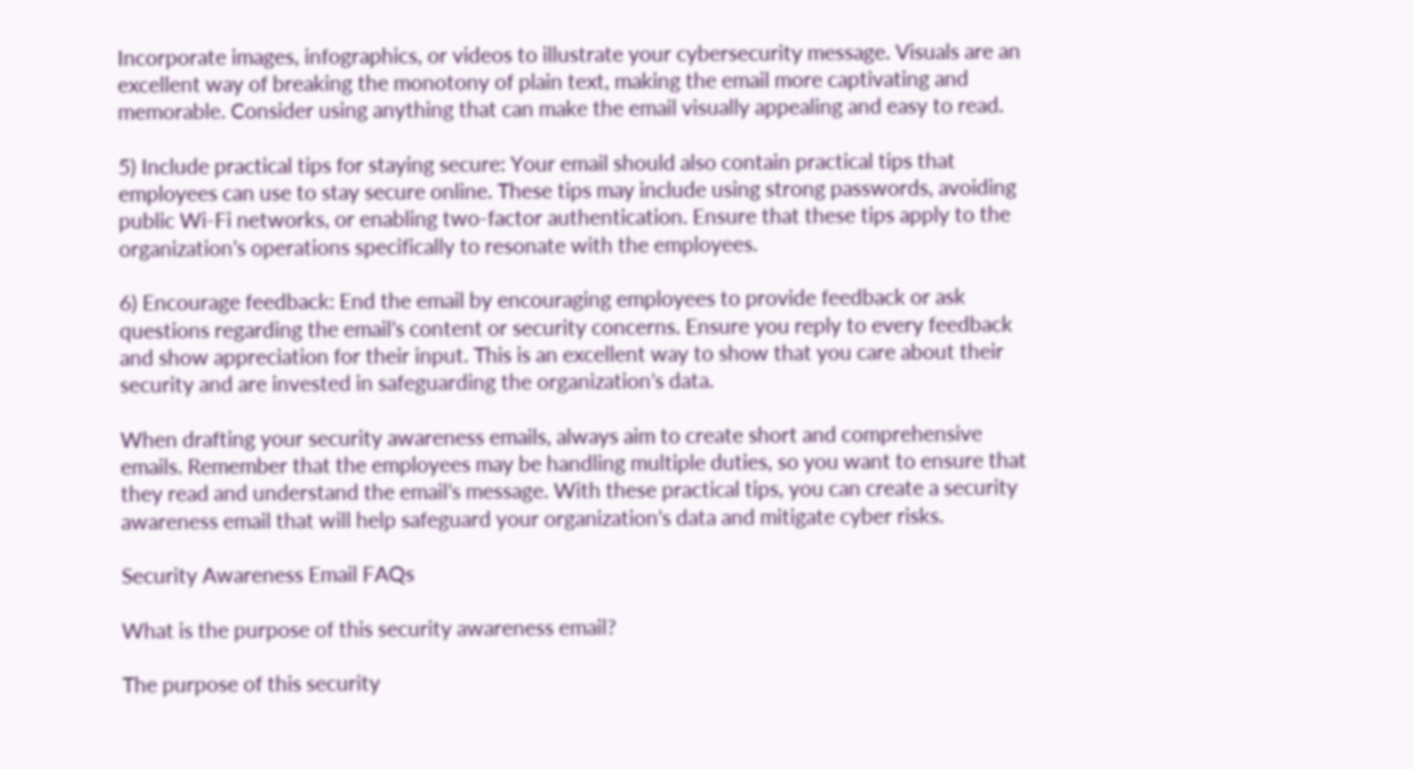Incorporate images, infographics, or videos to illustrate your cybersecurity message. Visuals are an excellent way of breaking the monotony of plain text, making the email more captivating and memorable. Consider using anything that can make the email visually appealing and easy to read.

5) Include practical tips for staying secure: Your email should also contain practical tips that employees can use to stay secure online. These tips may include using strong passwords, avoiding public Wi-Fi networks, or enabling two-factor authentication. Ensure that these tips apply to the organization’s operations specifically to resonate with the employees.

6) Encourage feedback: End the email by encouraging employees to provide feedback or ask questions regarding the email’s content or security concerns. Ensure you reply to every feedback and show appreciation for their input. This is an excellent way to show that you care about their security and are invested in safeguarding the organization’s data.

When drafting your security awareness emails, always aim to create short and comprehensive emails. Remember that the employees may be handling multiple duties, so you want to ensure that they read and understand the email’s message. With these practical tips, you can create a security awareness email that will help safeguard your organization’s data and mitigate cyber risks.

Security Awareness Email FAQs

What is the purpose of this security awareness email?

The purpose of this security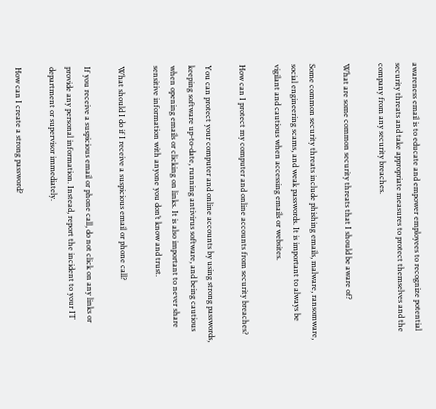awareness email is to educate and empower employees to recognize potential security threats and take appropriate measures to protect themselves and the company from any security breaches.

What are some common security threats that I should be aware of?

Some common security threats include phishing emails, malware, ransomware, social engineering scams, and weak passwords. It is important to always be vigilant and cautious when accessing emails or websites.

How can I protect my computer and online accounts from security breaches?

You can protect your computer and online accounts by using strong passwords, keeping software up-to-date, running antivirus software, and being cautious when opening emails or clicking on links. It is also important to never share sensitive information with anyone you don’t know and trust.

What should I do if I receive a suspicious email or phone call?

If you receive a suspicious email or phone call, do not click on any links or provide any personal information. Instead, report the incident to your IT department or supervisor immediately.

How can I create a strong password?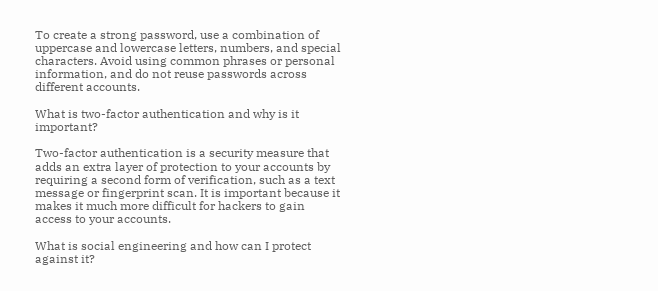To create a strong password, use a combination of uppercase and lowercase letters, numbers, and special characters. Avoid using common phrases or personal information, and do not reuse passwords across different accounts.

What is two-factor authentication and why is it important?

Two-factor authentication is a security measure that adds an extra layer of protection to your accounts by requiring a second form of verification, such as a text message or fingerprint scan. It is important because it makes it much more difficult for hackers to gain access to your accounts.

What is social engineering and how can I protect against it?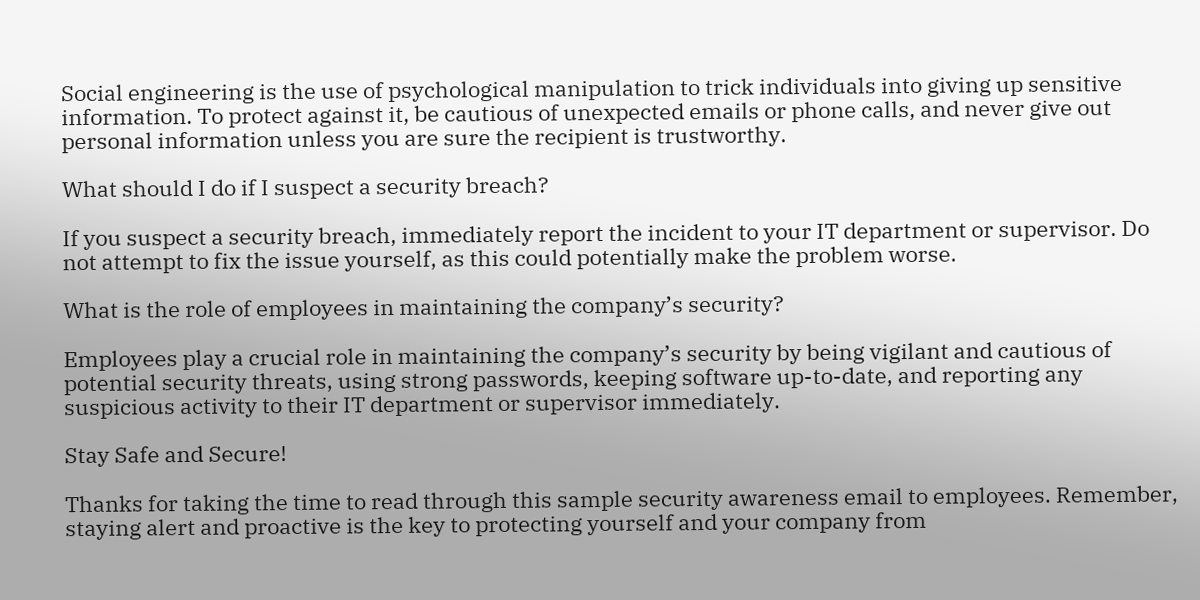Social engineering is the use of psychological manipulation to trick individuals into giving up sensitive information. To protect against it, be cautious of unexpected emails or phone calls, and never give out personal information unless you are sure the recipient is trustworthy.

What should I do if I suspect a security breach?

If you suspect a security breach, immediately report the incident to your IT department or supervisor. Do not attempt to fix the issue yourself, as this could potentially make the problem worse.

What is the role of employees in maintaining the company’s security?

Employees play a crucial role in maintaining the company’s security by being vigilant and cautious of potential security threats, using strong passwords, keeping software up-to-date, and reporting any suspicious activity to their IT department or supervisor immediately.

Stay Safe and Secure!

Thanks for taking the time to read through this sample security awareness email to employees. Remember, staying alert and proactive is the key to protecting yourself and your company from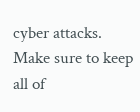cyber attacks. Make sure to keep all of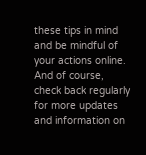these tips in mind and be mindful of your actions online. And of course, check back regularly for more updates and information on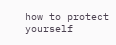how to protect yourself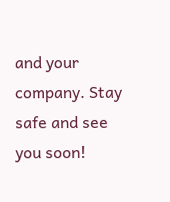and your company. Stay safe and see you soon!